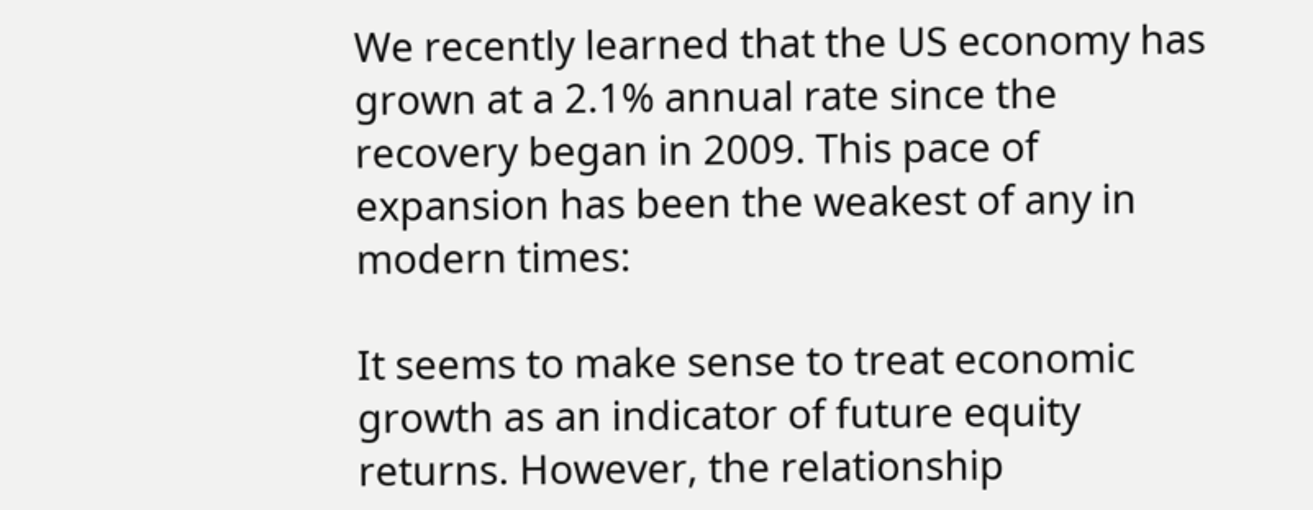We recently learned that the US economy has grown at a 2.1% annual rate since the recovery began in 2009. This pace of expansion has been the weakest of any in modern times:

It seems to make sense to treat economic growth as an indicator of future equity returns. However, the relationship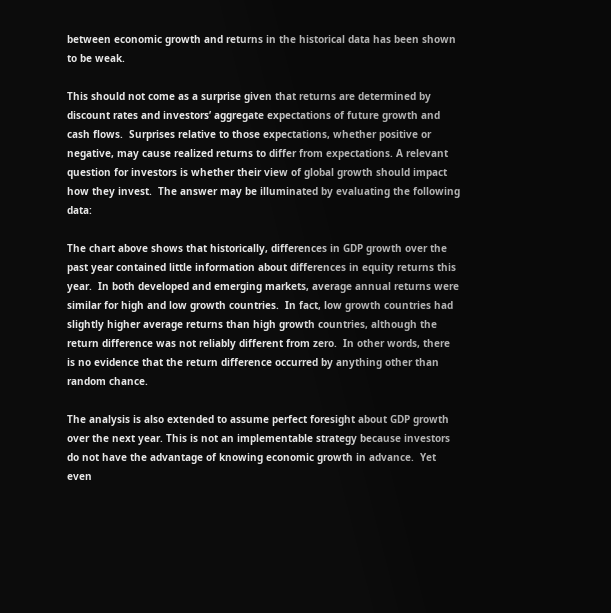between economic growth and returns in the historical data has been shown to be weak.

This should not come as a surprise given that returns are determined by discount rates and investors’ aggregate expectations of future growth and cash flows.  Surprises relative to those expectations, whether positive or negative, may cause realized returns to differ from expectations. A relevant question for investors is whether their view of global growth should impact how they invest.  The answer may be illuminated by evaluating the following data:

The chart above shows that historically, differences in GDP growth over the past year contained little information about differences in equity returns this year.  In both developed and emerging markets, average annual returns were similar for high and low growth countries.  In fact, low growth countries had slightly higher average returns than high growth countries, although the return difference was not reliably different from zero.  In other words, there is no evidence that the return difference occurred by anything other than random chance.

The analysis is also extended to assume perfect foresight about GDP growth over the next year. This is not an implementable strategy because investors do not have the advantage of knowing economic growth in advance.  Yet even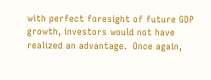with perfect foresight of future GDP growth, investors would not have realized an advantage.  Once again,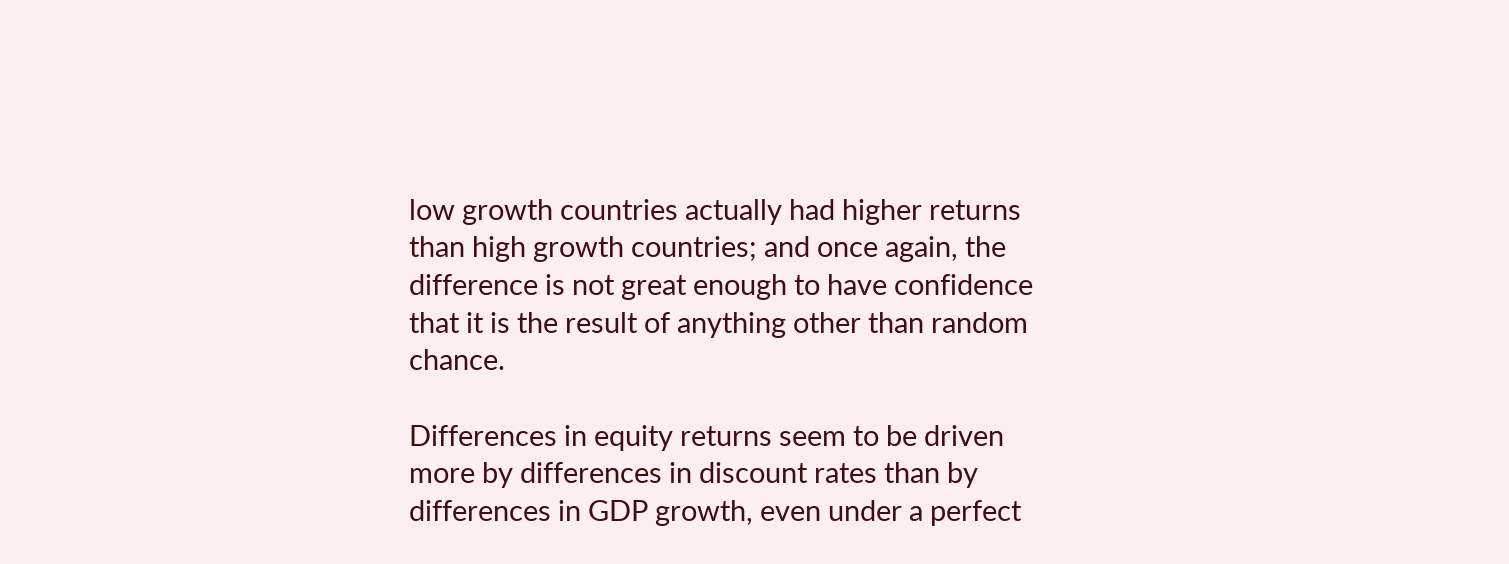low growth countries actually had higher returns than high growth countries; and once again, the difference is not great enough to have confidence that it is the result of anything other than random chance.

Differences in equity returns seem to be driven more by differences in discount rates than by differences in GDP growth, even under a perfect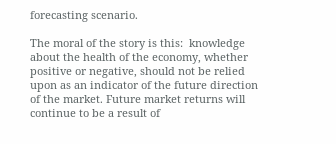forecasting scenario.

The moral of the story is this:  knowledge about the health of the economy, whether positive or negative, should not be relied upon as an indicator of the future direction of the market. Future market returns will continue to be a result of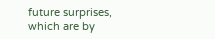future surprises, which are by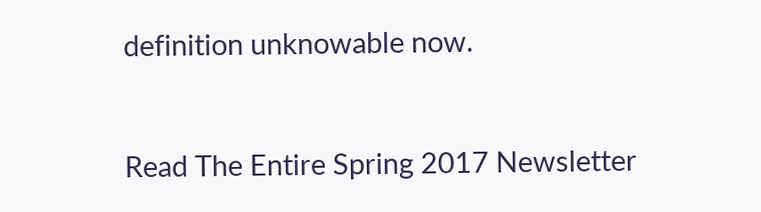definition unknowable now.


Read The Entire Spring 2017 Newsletter